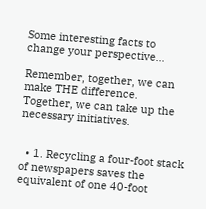Some interesting facts to change your perspective...

Remember, together, we can make THE difference. Together, we can take up the necessary initiatives.


  • 1. Recycling a four-foot stack of newspapers saves the equivalent of one 40-foot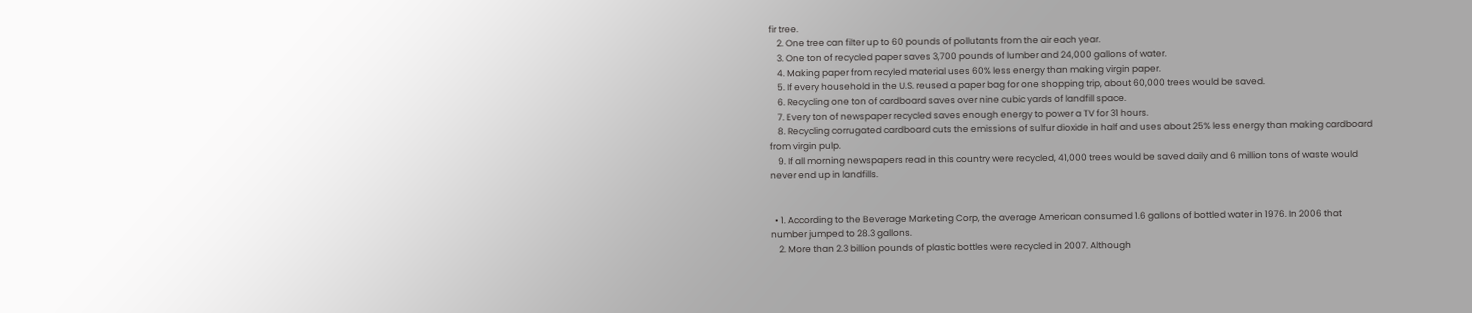fir tree.
    2. One tree can filter up to 60 pounds of pollutants from the air each year.
    3. One ton of recycled paper saves 3,700 pounds of lumber and 24,000 gallons of water.
    4. Making paper from recyled material uses 60% less energy than making virgin paper.
    5. If every household in the U.S. reused a paper bag for one shopping trip, about 60,000 trees would be saved.
    6. Recycling one ton of cardboard saves over nine cubic yards of landfill space.
    7. Every ton of newspaper recycled saves enough energy to power a TV for 31 hours.
    8. Recycling corrugated cardboard cuts the emissions of sulfur dioxide in half and uses about 25% less energy than making cardboard from virgin pulp.
    9. If all morning newspapers read in this country were recycled, 41,000 trees would be saved daily and 6 million tons of waste would never end up in landfills.


  • 1. According to the Beverage Marketing Corp, the average American consumed 1.6 gallons of bottled water in 1976. In 2006 that number jumped to 28.3 gallons.
    2. More than 2.3 billion pounds of plastic bottles were recycled in 2007. Although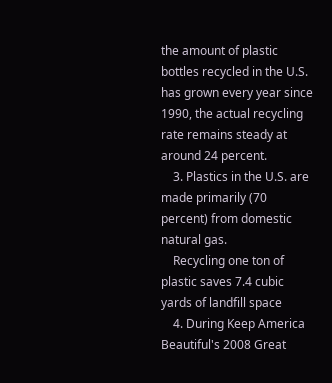the amount of plastic bottles recycled in the U.S. has grown every year since 1990, the actual recycling rate remains steady at around 24 percent.
    3. Plastics in the U.S. are made primarily (70 percent) from domestic natural gas.
    Recycling one ton of plastic saves 7.4 cubic yards of landfill space
    4. During Keep America Beautiful's 2008 Great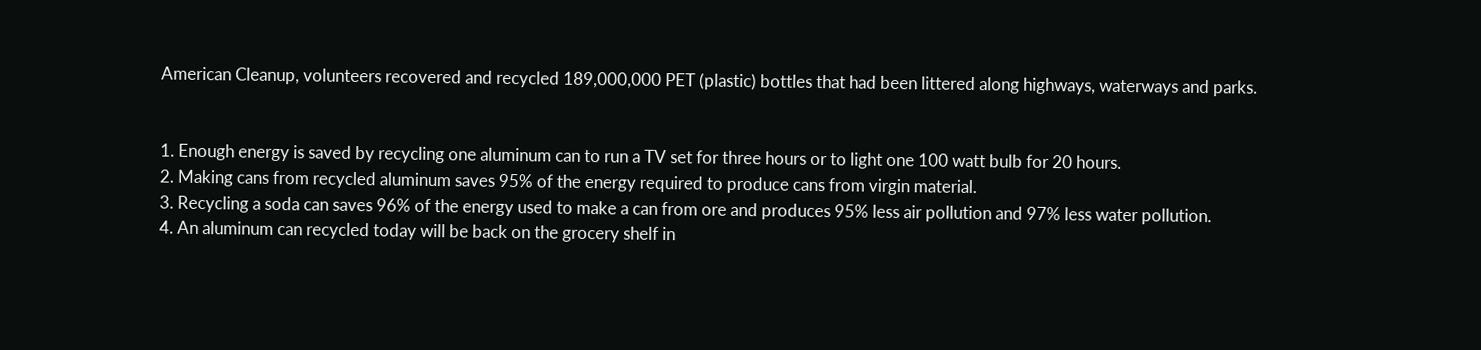American Cleanup, volunteers recovered and recycled 189,000,000 PET (plastic) bottles that had been littered along highways, waterways and parks.


1. Enough energy is saved by recycling one aluminum can to run a TV set for three hours or to light one 100 watt bulb for 20 hours.
2. Making cans from recycled aluminum saves 95% of the energy required to produce cans from virgin material.
3. Recycling a soda can saves 96% of the energy used to make a can from ore and produces 95% less air pollution and 97% less water pollution.
4. An aluminum can recycled today will be back on the grocery shelf in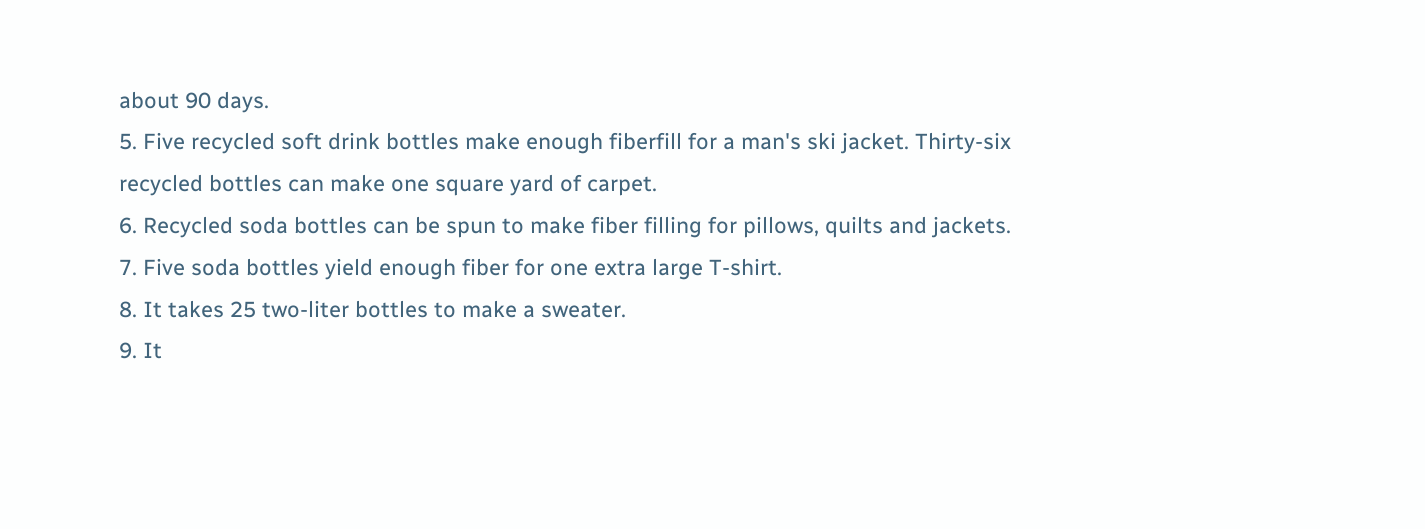about 90 days.
5. Five recycled soft drink bottles make enough fiberfill for a man's ski jacket. Thirty-six recycled bottles can make one square yard of carpet.
6. Recycled soda bottles can be spun to make fiber filling for pillows, quilts and jackets.
7. Five soda bottles yield enough fiber for one extra large T-shirt.
8. It takes 25 two-liter bottles to make a sweater.
9. It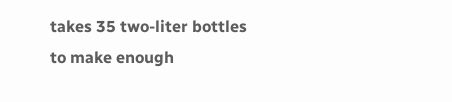takes 35 two-liter bottles to make enough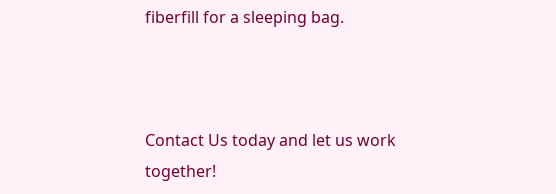fiberfill for a sleeping bag.



Contact Us today and let us work together!